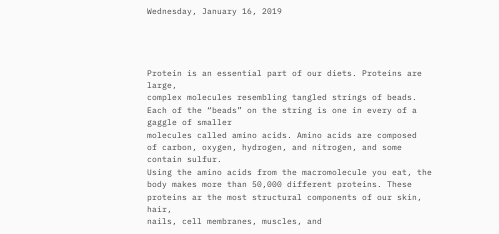Wednesday, January 16, 2019




Protein is an essential part of our diets. Proteins are large,
complex molecules resembling tangled strings of beads.
Each of the “beads” on the string is one in every of a gaggle of smaller
molecules called amino acids. Amino acids are composed
of carbon, oxygen, hydrogen, and nitrogen, and some
contain sulfur.
Using the amino acids from the macromolecule you eat, the
body makes more than 50,000 different proteins. These
proteins ar the most structural components of our skin, hair,
nails, cell membranes, muscles, and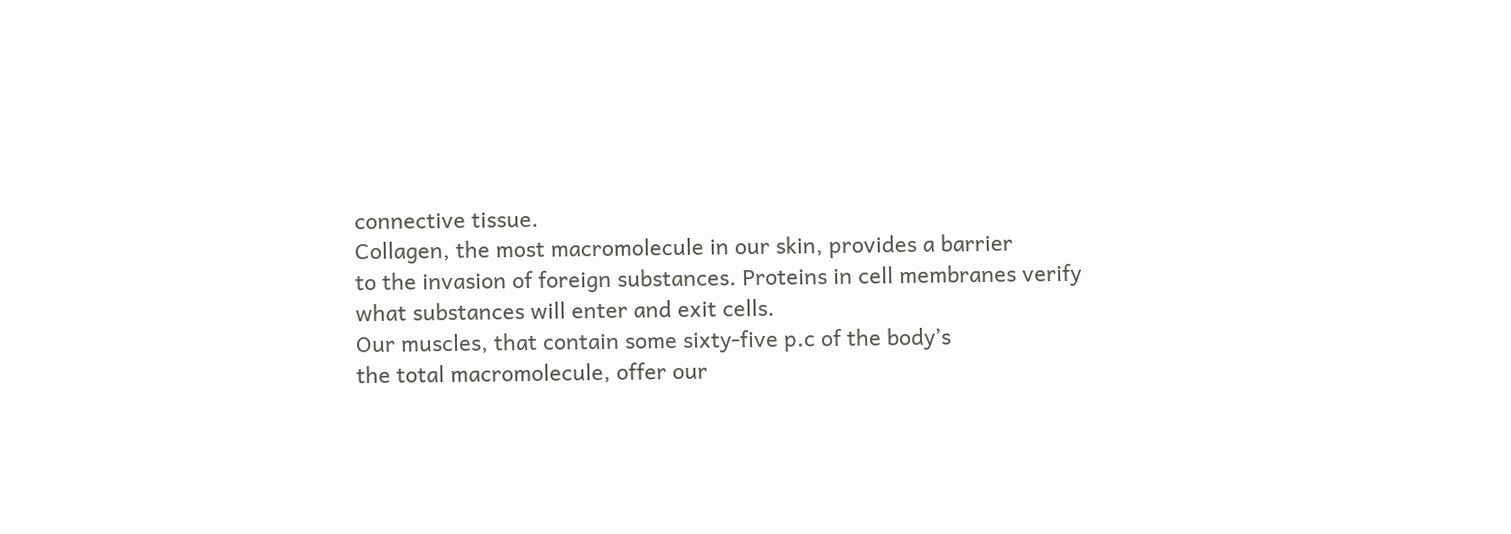connective tissue.
Collagen, the most macromolecule in our skin, provides a barrier
to the invasion of foreign substances. Proteins in cell membranes verify what substances will enter and exit cells.
Our muscles, that contain some sixty-five p.c of the body’s
the total macromolecule, offer our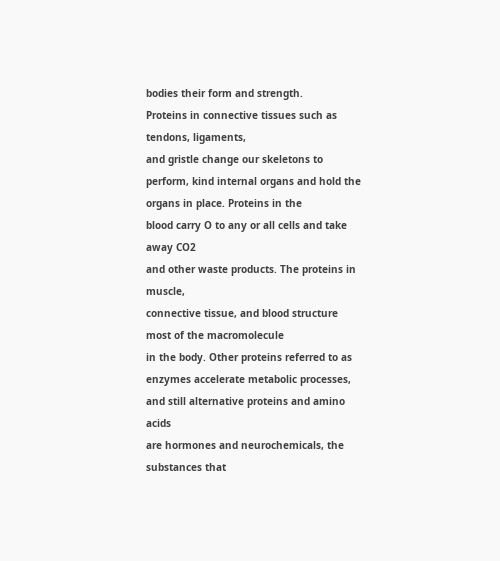bodies their form and strength.
Proteins in connective tissues such as tendons, ligaments,
and gristle change our skeletons to perform, kind internal organs and hold the organs in place. Proteins in the
blood carry O to any or all cells and take away CO2
and other waste products. The proteins in muscle,
connective tissue, and blood structure most of the macromolecule
in the body. Other proteins referred to as enzymes accelerate metabolic processes, and still alternative proteins and amino acids
are hormones and neurochemicals, the substances that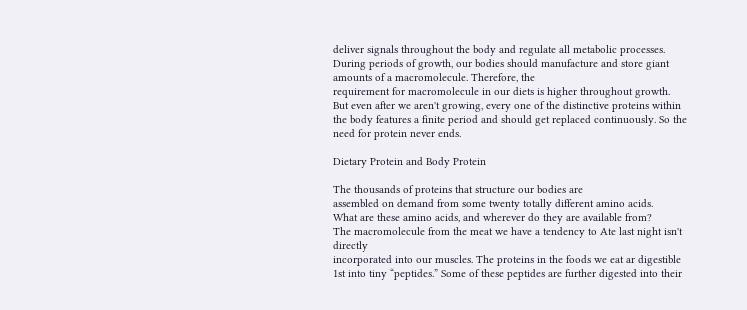deliver signals throughout the body and regulate all metabolic processes.
During periods of growth, our bodies should manufacture and store giant amounts of a macromolecule. Therefore, the
requirement for macromolecule in our diets is higher throughout growth.
But even after we aren't growing, every one of the distinctive proteins within the body features a finite period and should get replaced continuously. So the need for protein never ends.

Dietary Protein and Body Protein

The thousands of proteins that structure our bodies are
assembled on demand from some twenty totally different amino acids.
What are these amino acids, and wherever do they are available from?
The macromolecule from the meat we have a tendency to Ate last night isn't directly
incorporated into our muscles. The proteins in the foods we eat ar digestible 1st into tiny “peptides.” Some of these peptides are further digested into their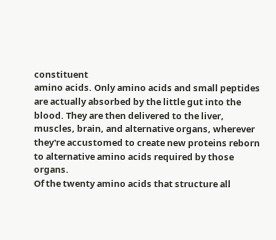constituent
amino acids. Only amino acids and small peptides are actually absorbed by the little gut into the blood. They are then delivered to the liver, muscles, brain, and alternative organs, wherever they're accustomed to create new proteins reborn to alternative amino acids required by those organs.
Of the twenty amino acids that structure all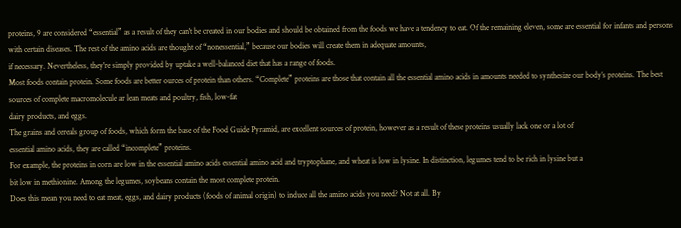proteins, 9 are considered “essential” as a result of they can't be created in our bodies and should be obtained from the foods we have a tendency to eat. Of the remaining eleven, some are essential for infants and persons with certain diseases. The rest of the amino acids are thought of “nonessential,” because our bodies will create them in adequate amounts,
if necessary. Nevertheless, they're simply provided by uptake a well-balanced diet that has a range of foods.
Most foods contain protein. Some foods are better ources of protein than others. “Complete” proteins are those that contain all the essential amino acids in amounts needed to synthesize our body’s proteins. The best sources of complete macromolecule ar lean meats and poultry, fish, low-fat
dairy products, and eggs.
The grains and cereals group of foods, which form the base of the Food Guide Pyramid, are excellent sources of protein, however as a result of these proteins usually lack one or a lot of
essential amino acids, they are called “incomplete” proteins.
For example, the proteins in corn are low in the essential amino acids essential amino acid and tryptophane, and wheat is low in lysine. In distinction, legumes tend to be rich in lysine but a
bit low in methionine. Among the legumes, soybeans contain the most complete protein.
Does this mean you need to eat meat, eggs, and dairy products (foods of animal origin) to induce all the amino acids you need? Not at all. By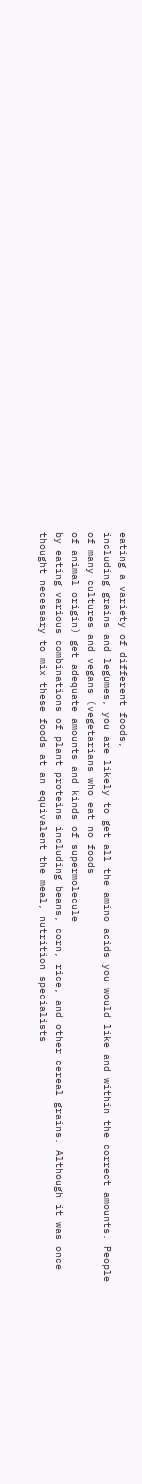eating a variety of different foods,
including grains and legumes, you are likely to get all the amino acids you would like and within the correct amounts. People of many cultures and vegans (vegetarians who eat no foods
of animal origin) get adequate amounts and kinds of supermolecule
by eating various combinations of plant proteins including beans, corn, rice, and other cereal grains. Although it was once thought necessary to mix these foods at an equivalent the meal, nutrition specialists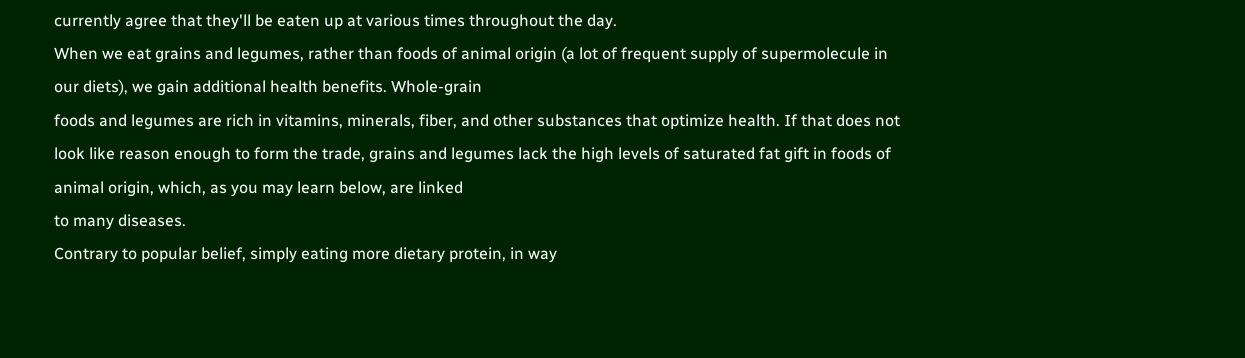currently agree that they'll be eaten up at various times throughout the day.
When we eat grains and legumes, rather than foods of animal origin (a lot of frequent supply of supermolecule in our diets), we gain additional health benefits. Whole-grain
foods and legumes are rich in vitamins, minerals, fiber, and other substances that optimize health. If that does not look like reason enough to form the trade, grains and legumes lack the high levels of saturated fat gift in foods of animal origin, which, as you may learn below, are linked
to many diseases.
Contrary to popular belief, simply eating more dietary protein, in way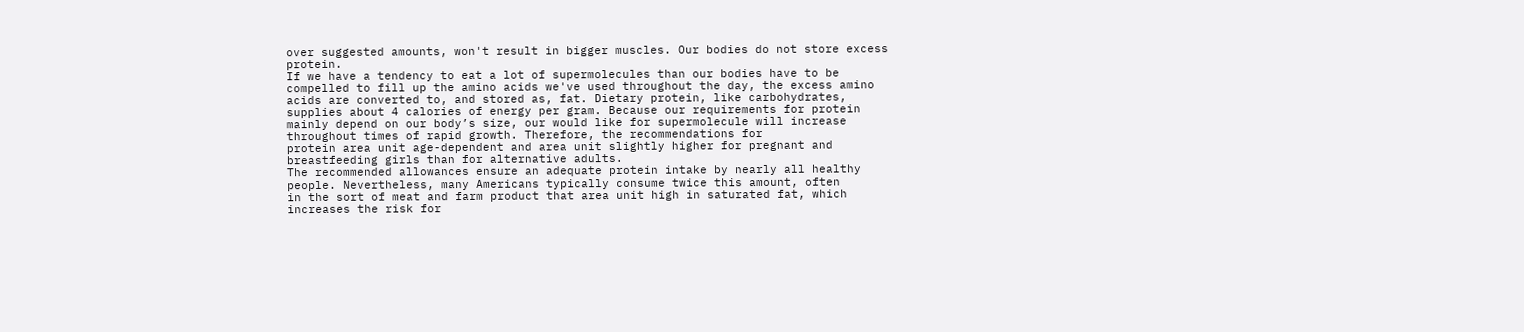over suggested amounts, won't result in bigger muscles. Our bodies do not store excess protein.
If we have a tendency to eat a lot of supermolecules than our bodies have to be compelled to fill up the amino acids we've used throughout the day, the excess amino acids are converted to, and stored as, fat. Dietary protein, like carbohydrates, supplies about 4 calories of energy per gram. Because our requirements for protein mainly depend on our body’s size, our would like for supermolecule will increase throughout times of rapid growth. Therefore, the recommendations for
protein area unit age-dependent and area unit slightly higher for pregnant and breastfeeding girls than for alternative adults.
The recommended allowances ensure an adequate protein intake by nearly all healthy people. Nevertheless, many Americans typically consume twice this amount, often
in the sort of meat and farm product that area unit high in saturated fat, which increases the risk for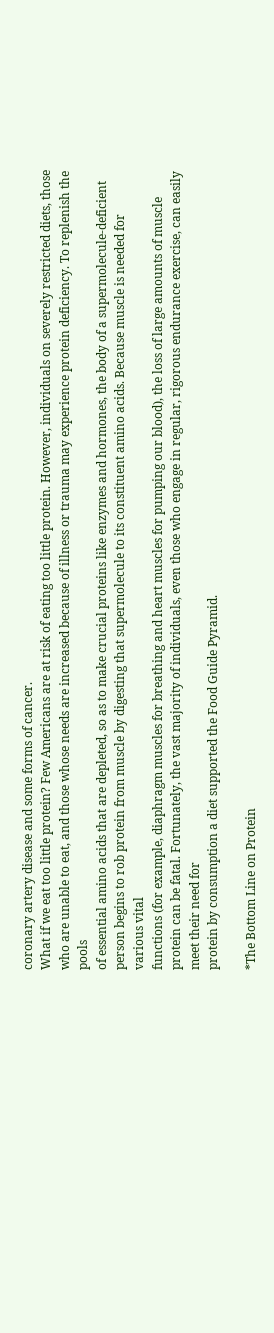coronary artery disease and some forms of cancer.
What if we eat too little protein? Few Americans are at risk of eating too little protein. However, individuals on severely restricted diets, those who are unable to eat, and those whose needs are increased because of illness or trauma may experience protein deficiency. To replenish the pools
of essential amino acids that are depleted, so as to make crucial proteins like enzymes and hormones, the body of a supermolecule-deficient person begins to rob protein from muscle by digesting that supermolecule to its constituent amino acids. Because muscle is needed for various vital
functions (for example, diaphragm muscles for breathing and heart muscles for pumping our blood), the loss of large amounts of muscle protein can be fatal. Fortunately, the vast majority of individuals, even those who engage in regular, rigorous endurance exercise, can easily meet their need for
protein by consumption a diet supported the Food Guide Pyramid.

*The Bottom Line on Protein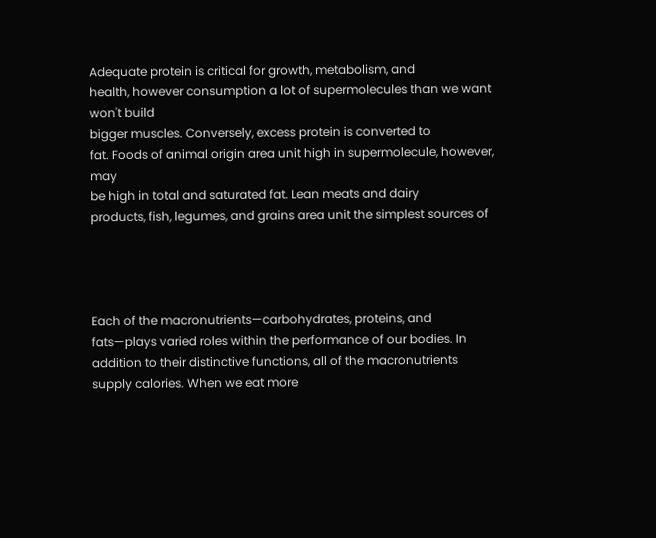Adequate protein is critical for growth, metabolism, and
health, however consumption a lot of supermolecules than we want won't build
bigger muscles. Conversely, excess protein is converted to
fat. Foods of animal origin area unit high in supermolecule, however, may
be high in total and saturated fat. Lean meats and dairy
products, fish, legumes, and grains area unit the simplest sources of




Each of the macronutrients—carbohydrates, proteins, and
fats—plays varied roles within the performance of our bodies. In
addition to their distinctive functions, all of the macronutrients
supply calories. When we eat more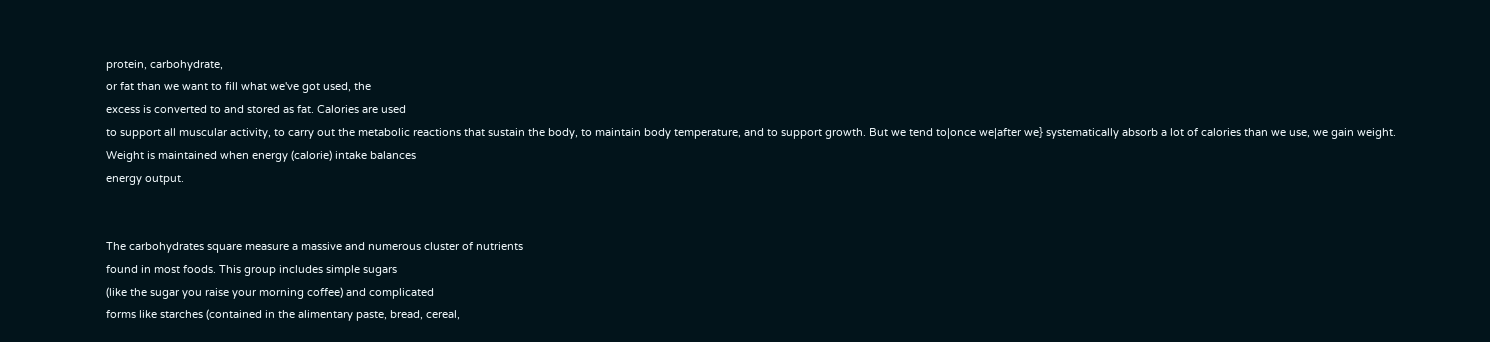protein, carbohydrate,
or fat than we want to fill what we've got used, the
excess is converted to and stored as fat. Calories are used
to support all muscular activity, to carry out the metabolic reactions that sustain the body, to maintain body temperature, and to support growth. But we tend to|once we|after we} systematically absorb a lot of calories than we use, we gain weight.
Weight is maintained when energy (calorie) intake balances
energy output.


The carbohydrates square measure a massive and numerous cluster of nutrients
found in most foods. This group includes simple sugars
(like the sugar you raise your morning coffee) and complicated
forms like starches (contained in the alimentary paste, bread, cereal,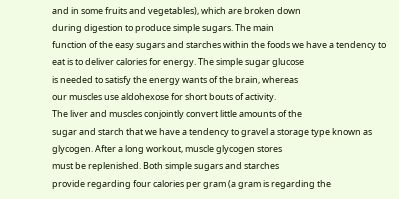and in some fruits and vegetables), which are broken down
during digestion to produce simple sugars. The main
function of the easy sugars and starches within the foods we have a tendency to
eat is to deliver calories for energy. The simple sugar glucose
is needed to satisfy the energy wants of the brain, whereas
our muscles use aldohexose for short bouts of activity.
The liver and muscles conjointly convert little amounts of the
sugar and starch that we have a tendency to gravel a storage type known as
glycogen. After a long workout, muscle glycogen stores
must be replenished. Both simple sugars and starches
provide regarding four calories per gram (a gram is regarding the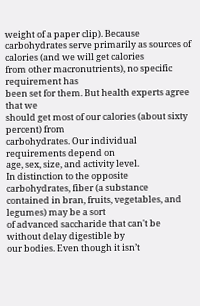weight of a paper clip). Because carbohydrates serve primarily as sources of calories (and we will get calories
from other macronutrients), no specific requirement has
been set for them. But health experts agree that we
should get most of our calories (about sixty percent) from
carbohydrates. Our individual requirements depend on
age, sex, size, and activity level.
In distinction to the opposite carbohydrates, fiber (a substance
contained in bran, fruits, vegetables, and legumes) may be a sort
of advanced saccharide that can't be without delay digestible by
our bodies. Even though it isn’t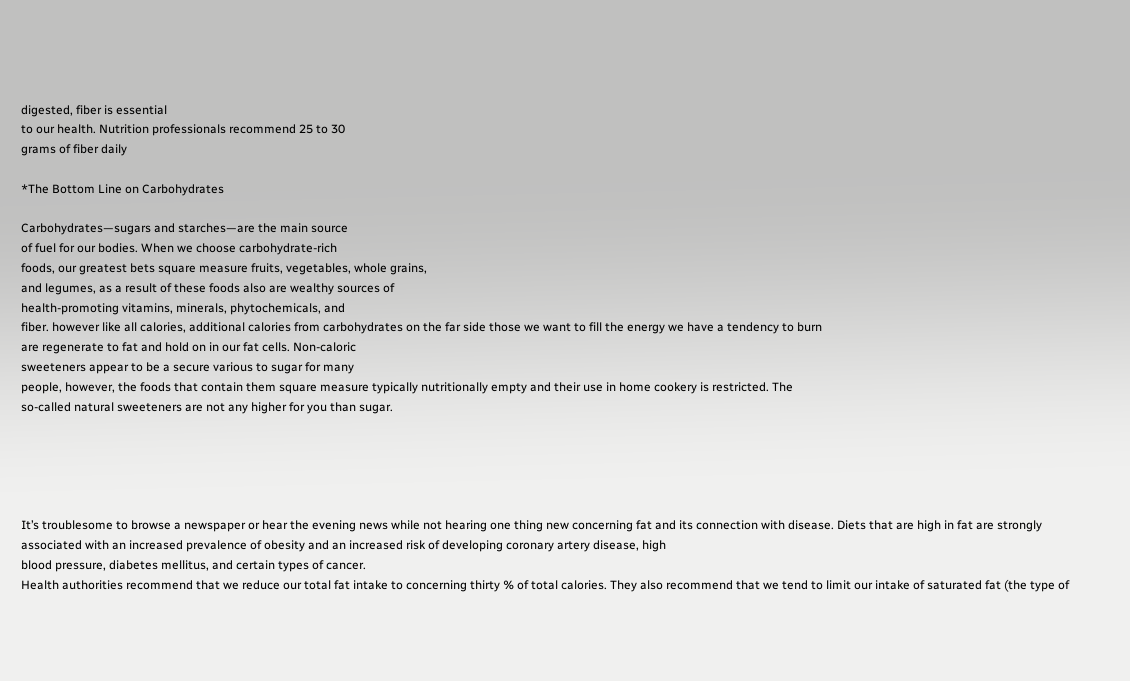digested, fiber is essential
to our health. Nutrition professionals recommend 25 to 30
grams of fiber daily

*The Bottom Line on Carbohydrates

Carbohydrates—sugars and starches—are the main source
of fuel for our bodies. When we choose carbohydrate-rich
foods, our greatest bets square measure fruits, vegetables, whole grains,
and legumes, as a result of these foods also are wealthy sources of
health-promoting vitamins, minerals, phytochemicals, and
fiber. however like all calories, additional calories from carbohydrates on the far side those we want to fill the energy we have a tendency to burn
are regenerate to fat and hold on in our fat cells. Non-caloric
sweeteners appear to be a secure various to sugar for many
people, however, the foods that contain them square measure typically nutritionally empty and their use in home cookery is restricted. The
so-called natural sweeteners are not any higher for you than sugar.





It’s troublesome to browse a newspaper or hear the evening news while not hearing one thing new concerning fat and its connection with disease. Diets that are high in fat are strongly associated with an increased prevalence of obesity and an increased risk of developing coronary artery disease, high
blood pressure, diabetes mellitus, and certain types of cancer.
Health authorities recommend that we reduce our total fat intake to concerning thirty % of total calories. They also recommend that we tend to limit our intake of saturated fat (the type of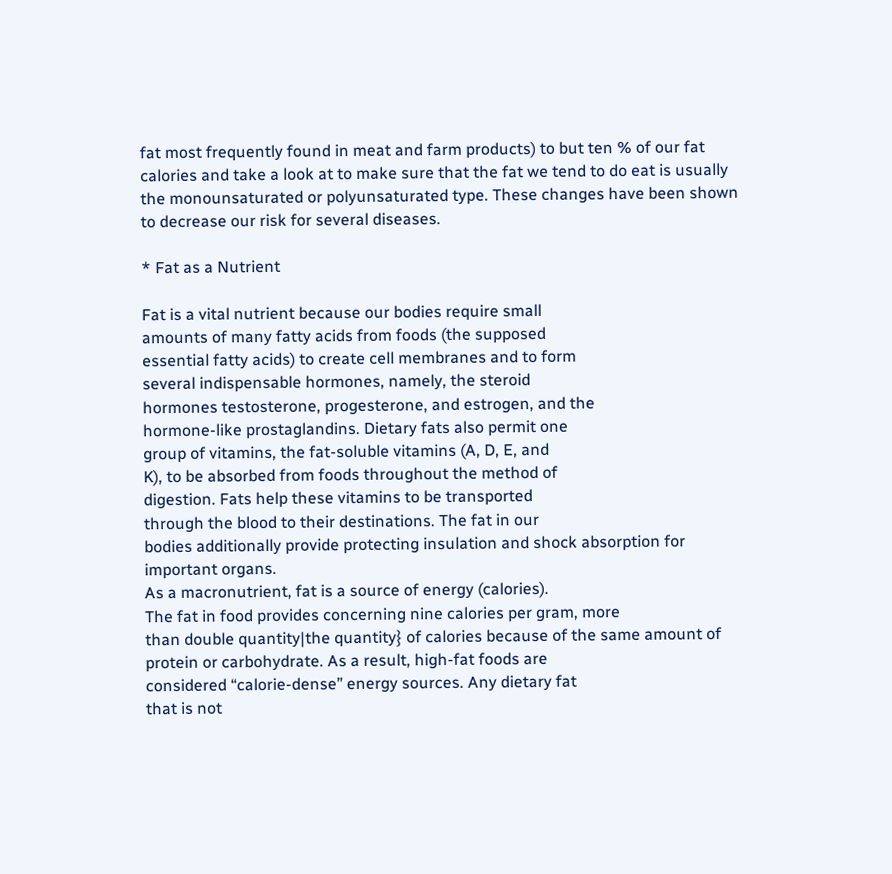fat most frequently found in meat and farm products) to but ten % of our fat calories and take a look at to make sure that the fat we tend to do eat is usually the monounsaturated or polyunsaturated type. These changes have been shown to decrease our risk for several diseases.

* Fat as a Nutrient

Fat is a vital nutrient because our bodies require small
amounts of many fatty acids from foods (the supposed
essential fatty acids) to create cell membranes and to form
several indispensable hormones, namely, the steroid
hormones testosterone, progesterone, and estrogen, and the
hormone-like prostaglandins. Dietary fats also permit one
group of vitamins, the fat-soluble vitamins (A, D, E, and
K), to be absorbed from foods throughout the method of
digestion. Fats help these vitamins to be transported
through the blood to their destinations. The fat in our
bodies additionally provide protecting insulation and shock absorption for important organs.
As a macronutrient, fat is a source of energy (calories).
The fat in food provides concerning nine calories per gram, more
than double quantity|the quantity} of calories because of the same amount of
protein or carbohydrate. As a result, high-fat foods are
considered “calorie-dense” energy sources. Any dietary fat
that is not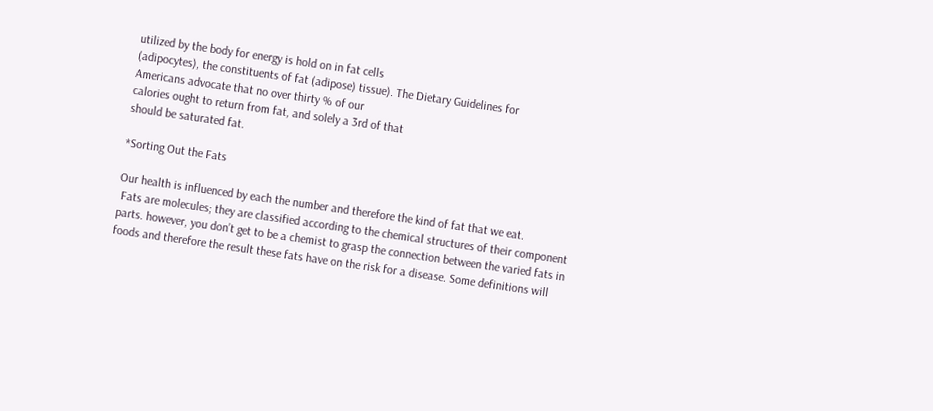utilized by the body for energy is hold on in fat cells
(adipocytes), the constituents of fat (adipose) tissue). The Dietary Guidelines for
Americans advocate that no over thirty % of our
calories ought to return from fat, and solely a 3rd of that
should be saturated fat.

*Sorting Out the Fats

Our health is influenced by each the number and therefore the kind of fat that we eat.
 Fats are molecules; they are classified according to the chemical structures of their component
parts. however, you don’t get to be a chemist to grasp the connection between the varied fats in foods and therefore the result these fats have on the risk for a disease. Some definitions will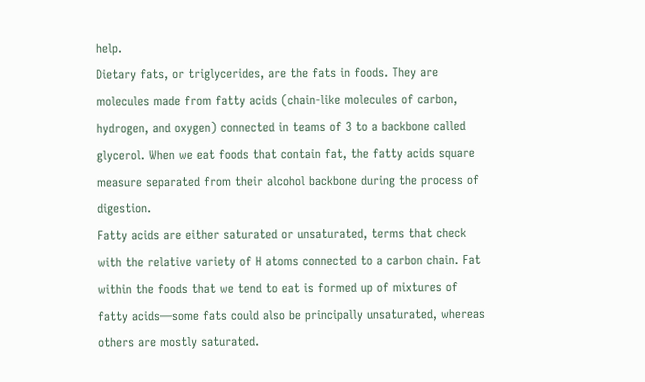help.
Dietary fats, or triglycerides, are the fats in foods. They are molecules made from fatty acids (chain-like molecules of carbon, hydrogen, and oxygen) connected in teams of 3 to a backbone called glycerol. When we eat foods that contain fat, the fatty acids square measure separated from their alcohol backbone during the process of digestion.
Fatty acids are either saturated or unsaturated, terms that check with the relative variety of H atoms connected to a carbon chain. Fat within the foods that we tend to eat is formed up of mixtures of fatty acids—some fats could also be principally unsaturated, whereas others are mostly saturated.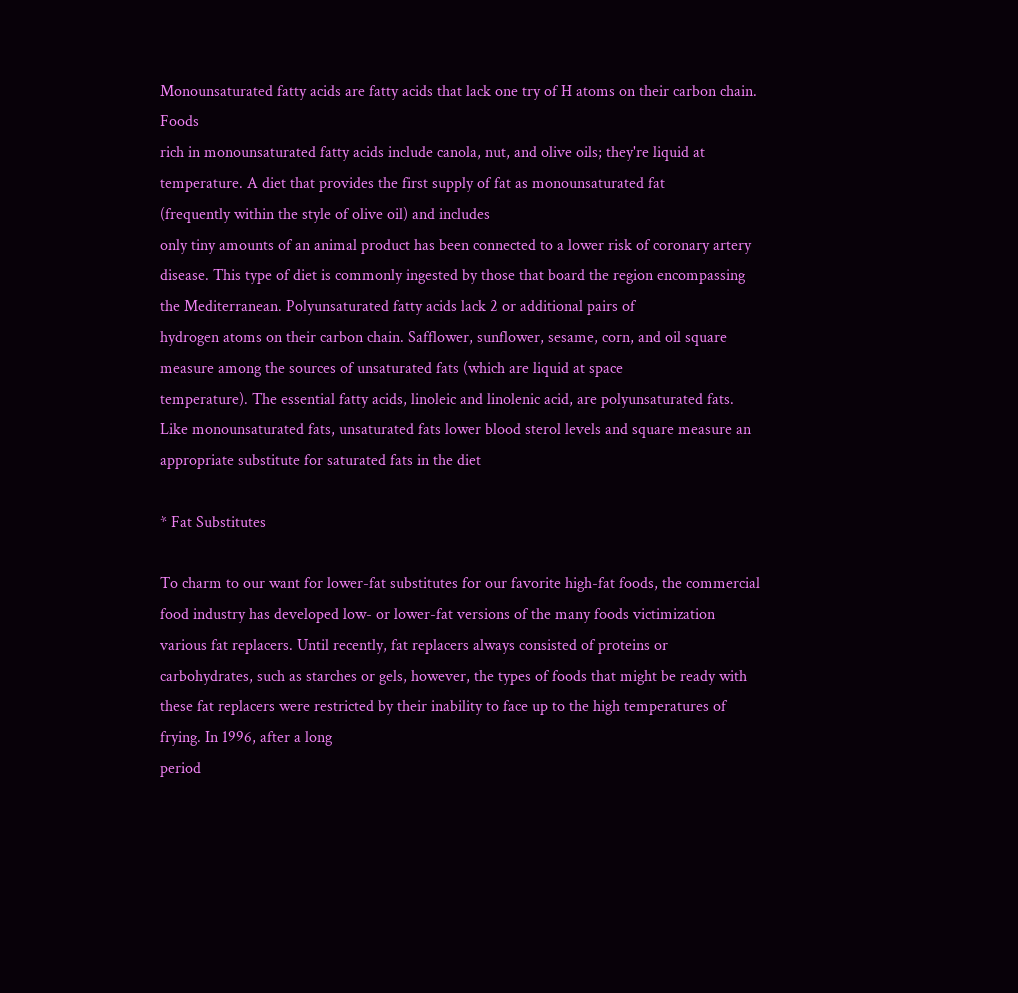Monounsaturated fatty acids are fatty acids that lack one try of H atoms on their carbon chain. Foods
rich in monounsaturated fatty acids include canola, nut, and olive oils; they're liquid at temperature. A diet that provides the first supply of fat as monounsaturated fat
(frequently within the style of olive oil) and includes
only tiny amounts of an animal product has been connected to a lower risk of coronary artery disease. This type of diet is commonly ingested by those that board the region encompassing the Mediterranean. Polyunsaturated fatty acids lack 2 or additional pairs of
hydrogen atoms on their carbon chain. Safflower, sunflower, sesame, corn, and oil square measure among the sources of unsaturated fats (which are liquid at space
temperature). The essential fatty acids, linoleic and linolenic acid, are polyunsaturated fats. Like monounsaturated fats, unsaturated fats lower blood sterol levels and square measure an appropriate substitute for saturated fats in the diet

* Fat Substitutes

To charm to our want for lower-fat substitutes for our favorite high-fat foods, the commercial food industry has developed low- or lower-fat versions of the many foods victimization
various fat replacers. Until recently, fat replacers always consisted of proteins or carbohydrates, such as starches or gels, however, the types of foods that might be ready with these fat replacers were restricted by their inability to face up to the high temperatures of frying. In 1996, after a long
period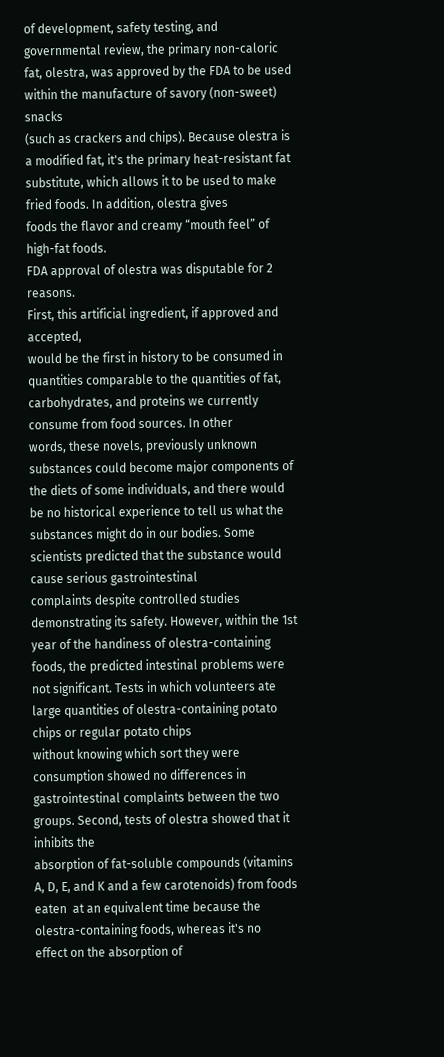of development, safety testing, and governmental review, the primary non-caloric fat, olestra, was approved by the FDA to be used within the manufacture of savory (non-sweet) snacks
(such as crackers and chips). Because olestra is a modified fat, it's the primary heat-resistant fat substitute, which allows it to be used to make fried foods. In addition, olestra gives
foods the flavor and creamy “mouth feel” of high-fat foods.
FDA approval of olestra was disputable for 2 reasons.
First, this artificial ingredient, if approved and accepted,
would be the first in history to be consumed in quantities comparable to the quantities of fat, carbohydrates, and proteins we currently consume from food sources. In other
words, these novels, previously unknown substances could become major components of the diets of some individuals, and there would be no historical experience to tell us what the substances might do in our bodies. Some scientists predicted that the substance would cause serious gastrointestinal
complaints despite controlled studies demonstrating its safety. However, within the 1st year of the handiness of olestra-containing foods, the predicted intestinal problems were not significant. Tests in which volunteers ate large quantities of olestra-containing potato chips or regular potato chips
without knowing which sort they were consumption showed no differences in gastrointestinal complaints between the two groups. Second, tests of olestra showed that it inhibits the
absorption of fat-soluble compounds (vitamins A, D, E, and K and a few carotenoids) from foods eaten  at an equivalent time because the olestra-containing foods, whereas it's no
effect on the absorption of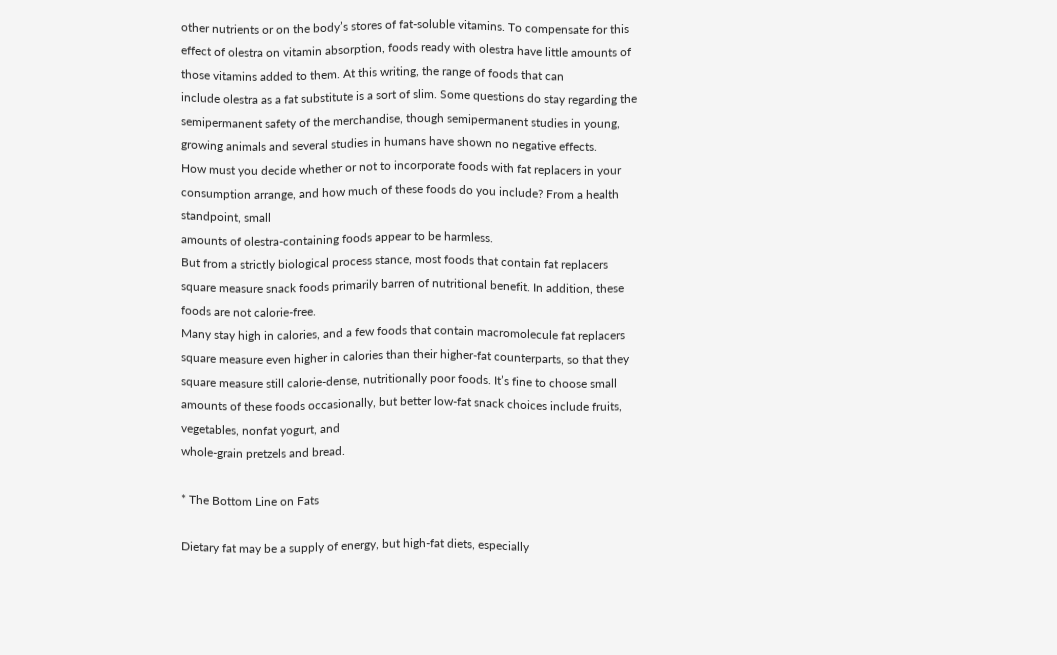other nutrients or on the body’s stores of fat-soluble vitamins. To compensate for this effect of olestra on vitamin absorption, foods ready with olestra have little amounts of those vitamins added to them. At this writing, the range of foods that can
include olestra as a fat substitute is a sort of slim. Some questions do stay regarding the semipermanent safety of the merchandise, though semipermanent studies in young, growing animals and several studies in humans have shown no negative effects.
How must you decide whether or not to incorporate foods with fat replacers in your consumption arrange, and how much of these foods do you include? From a health standpoint, small
amounts of olestra-containing foods appear to be harmless.
But from a strictly biological process stance, most foods that contain fat replacers square measure snack foods primarily barren of nutritional benefit. In addition, these foods are not calorie-free.
Many stay high in calories, and a few foods that contain macromolecule fat replacers square measure even higher in calories than their higher-fat counterparts, so that they square measure still calorie-dense, nutritionally poor foods. It’s fine to choose small amounts of these foods occasionally, but better low-fat snack choices include fruits, vegetables, nonfat yogurt, and
whole-grain pretzels and bread.

* The Bottom Line on Fats

Dietary fat may be a supply of energy, but high-fat diets, especially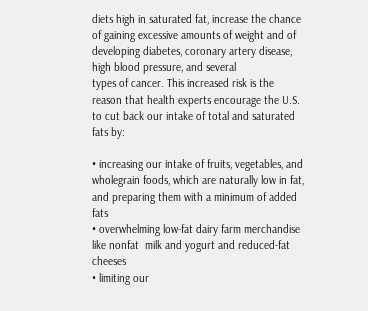diets high in saturated fat, increase the chance of gaining excessive amounts of weight and of developing diabetes, coronary artery disease, high blood pressure, and several
types of cancer. This increased risk is the reason that health experts encourage the U.S. to cut back our intake of total and saturated fats by:

• increasing our intake of fruits, vegetables, and wholegrain foods, which are naturally low in fat, and preparing them with a minimum of added fats
• overwhelming low-fat dairy farm merchandise like nonfat  milk and yogurt and reduced-fat cheeses
• limiting our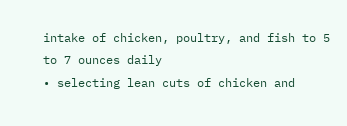intake of chicken, poultry, and fish to 5 to 7 ounces daily
• selecting lean cuts of chicken and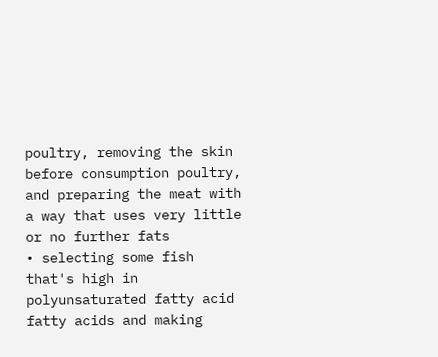poultry, removing the skin before consumption poultry, and preparing the meat with a way that uses very little or no further fats
• selecting some fish that's high in polyunsaturated fatty acid fatty acids and making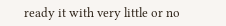ready it with very little or no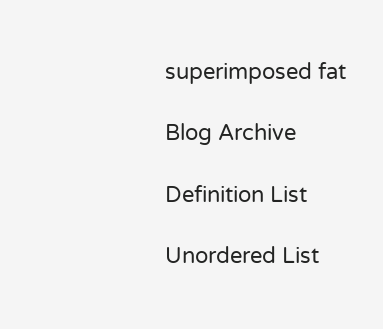superimposed fat

Blog Archive

Definition List

Unordered List